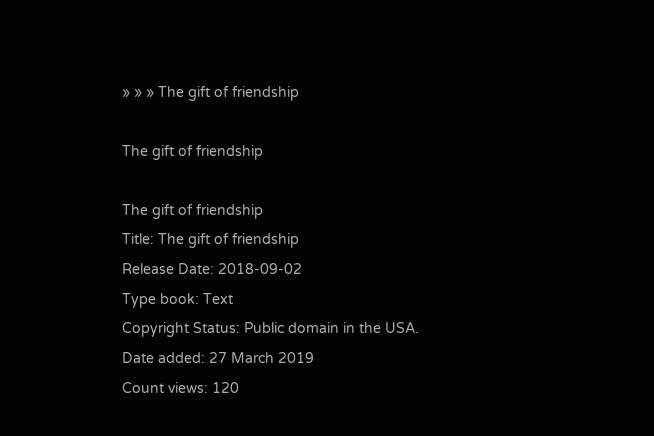» » » The gift of friendship

The gift of friendship

The gift of friendship
Title: The gift of friendship
Release Date: 2018-09-02
Type book: Text
Copyright Status: Public domain in the USA.
Date added: 27 March 2019
Count views: 120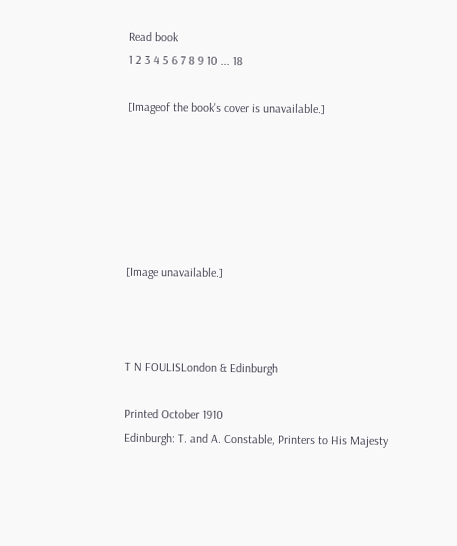Read book
1 2 3 4 5 6 7 8 9 10 ... 18

[Imageof the book's cover is unavailable.]






[Image unavailable.]



T N FOULISLondon & Edinburgh

Printed October 1910
Edinburgh: T. and A. Constable, Printers to His Majesty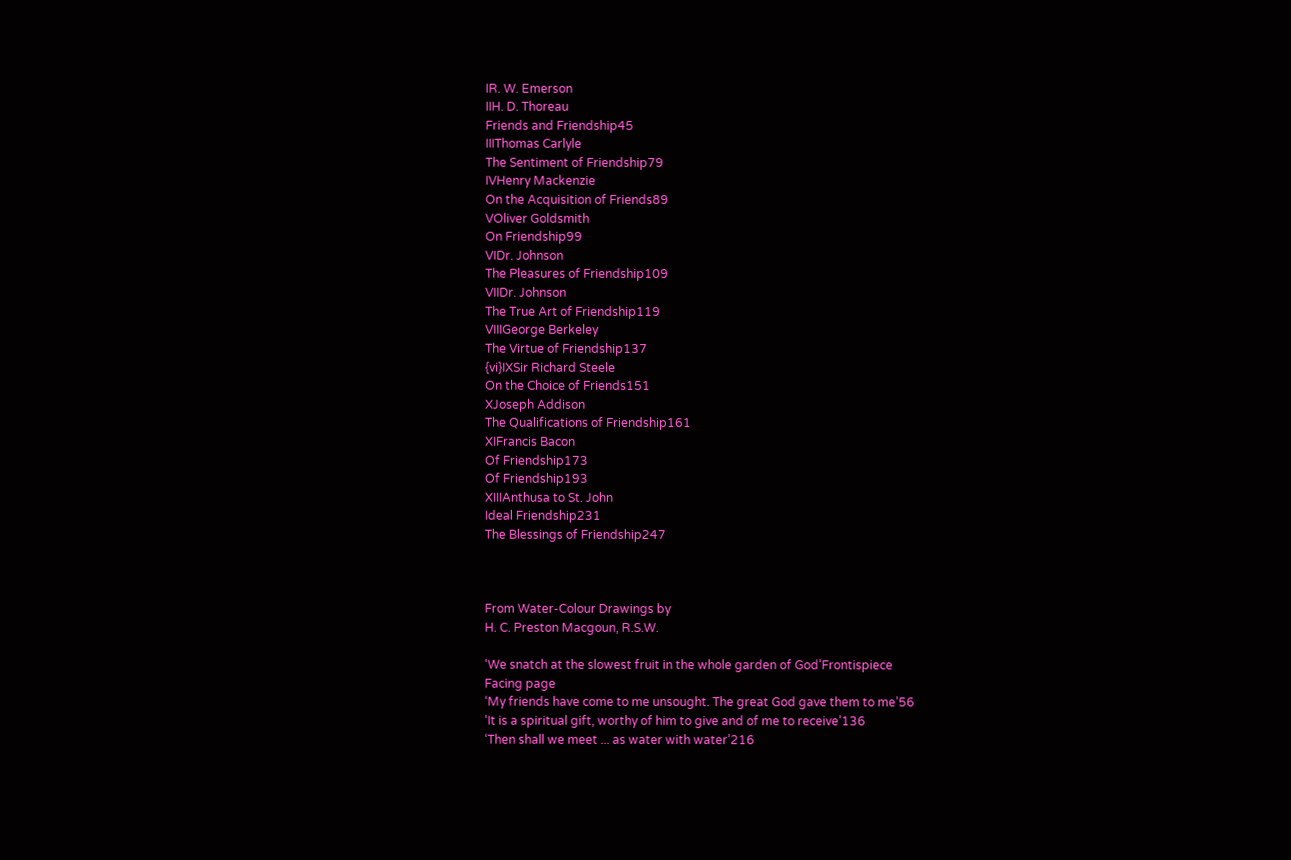IR. W. Emerson
IIH. D. Thoreau
Friends and Friendship45
IIIThomas Carlyle
The Sentiment of Friendship79
IVHenry Mackenzie
On the Acquisition of Friends89
VOliver Goldsmith
On Friendship99
VIDr. Johnson
The Pleasures of Friendship109
VIIDr. Johnson
The True Art of Friendship119
VIIIGeorge Berkeley
The Virtue of Friendship137
{vi}IXSir Richard Steele
On the Choice of Friends151
XJoseph Addison
The Qualifications of Friendship161
XIFrancis Bacon
Of Friendship173
Of Friendship193
XIIIAnthusa to St. John
Ideal Friendship231
The Blessings of Friendship247



From Water-Colour Drawings by
H. C. Preston Macgoun, R.S.W.

‘We snatch at the slowest fruit in the whole garden of God’Frontispiece
Facing page
‘My friends have come to me unsought. The great God gave them to me’56
‘It is a spiritual gift, worthy of him to give and of me to receive’136
‘Then shall we meet ... as water with water’216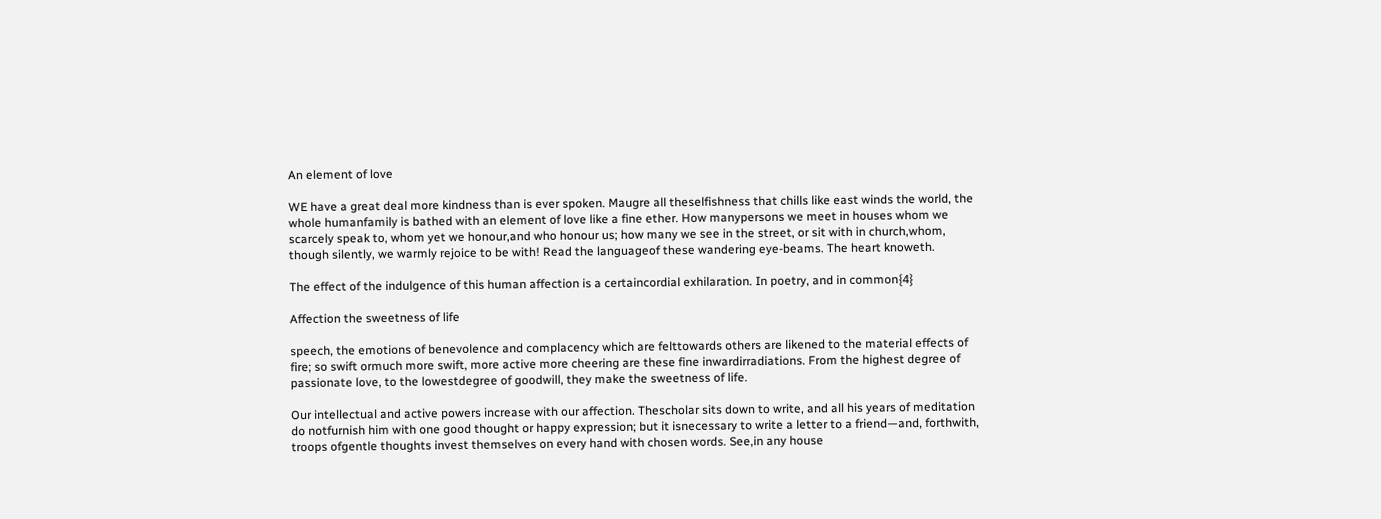An element of love

WE have a great deal more kindness than is ever spoken. Maugre all theselfishness that chills like east winds the world, the whole humanfamily is bathed with an element of love like a fine ether. How manypersons we meet in houses whom we scarcely speak to, whom yet we honour,and who honour us; how many we see in the street, or sit with in church,whom, though silently, we warmly rejoice to be with! Read the languageof these wandering eye-beams. The heart knoweth.

The effect of the indulgence of this human affection is a certaincordial exhilaration. In poetry, and in common{4}

Affection the sweetness of life

speech, the emotions of benevolence and complacency which are felttowards others are likened to the material effects of fire; so swift ormuch more swift, more active more cheering are these fine inwardirradiations. From the highest degree of passionate love, to the lowestdegree of goodwill, they make the sweetness of life.

Our intellectual and active powers increase with our affection. Thescholar sits down to write, and all his years of meditation do notfurnish him with one good thought or happy expression; but it isnecessary to write a letter to a friend—and, forthwith, troops ofgentle thoughts invest themselves on every hand with chosen words. See,in any house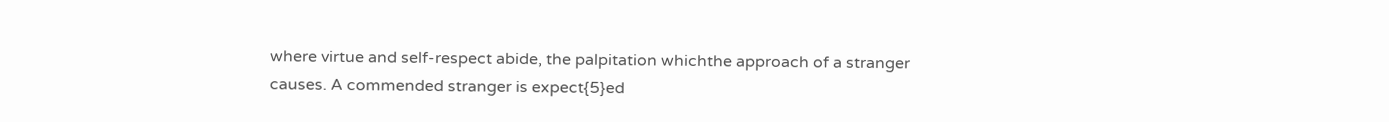where virtue and self-respect abide, the palpitation whichthe approach of a stranger causes. A commended stranger is expect{5}ed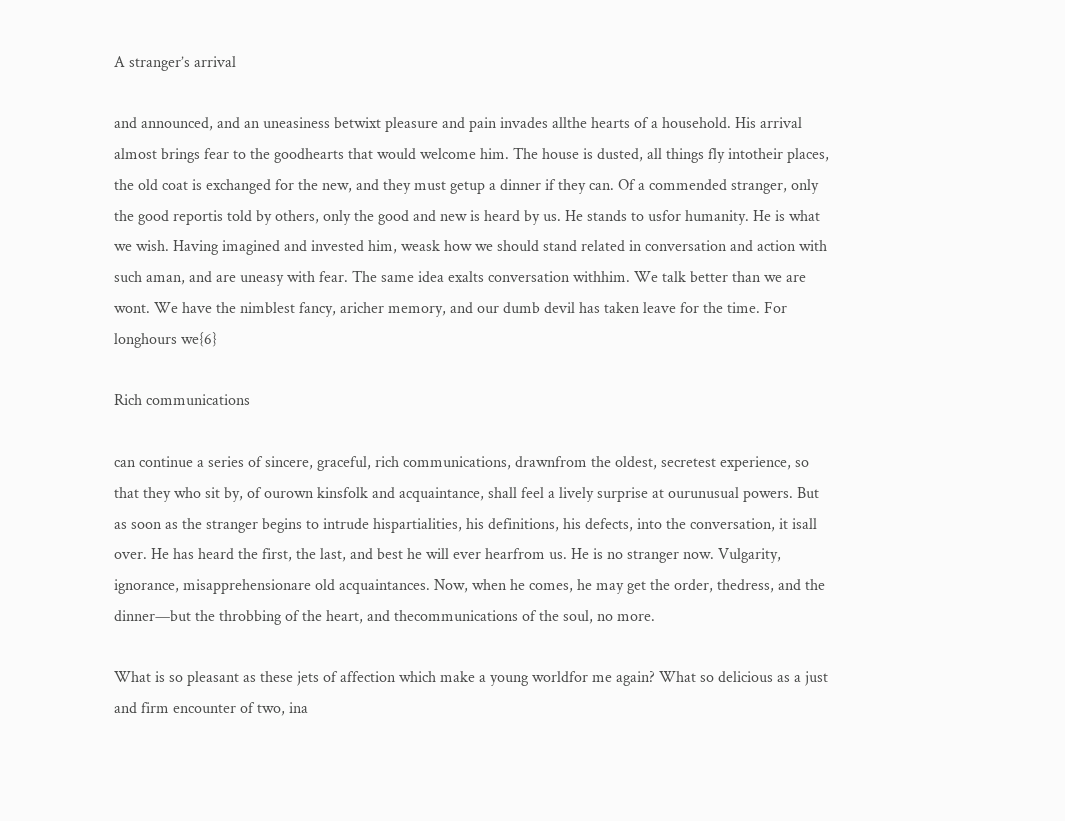A stranger’s arrival

and announced, and an uneasiness betwixt pleasure and pain invades allthe hearts of a household. His arrival almost brings fear to the goodhearts that would welcome him. The house is dusted, all things fly intotheir places, the old coat is exchanged for the new, and they must getup a dinner if they can. Of a commended stranger, only the good reportis told by others, only the good and new is heard by us. He stands to usfor humanity. He is what we wish. Having imagined and invested him, weask how we should stand related in conversation and action with such aman, and are uneasy with fear. The same idea exalts conversation withhim. We talk better than we are wont. We have the nimblest fancy, aricher memory, and our dumb devil has taken leave for the time. For longhours we{6}

Rich communications

can continue a series of sincere, graceful, rich communications, drawnfrom the oldest, secretest experience, so that they who sit by, of ourown kinsfolk and acquaintance, shall feel a lively surprise at ourunusual powers. But as soon as the stranger begins to intrude hispartialities, his definitions, his defects, into the conversation, it isall over. He has heard the first, the last, and best he will ever hearfrom us. He is no stranger now. Vulgarity, ignorance, misapprehensionare old acquaintances. Now, when he comes, he may get the order, thedress, and the dinner—but the throbbing of the heart, and thecommunications of the soul, no more.

What is so pleasant as these jets of affection which make a young worldfor me again? What so delicious as a just and firm encounter of two, ina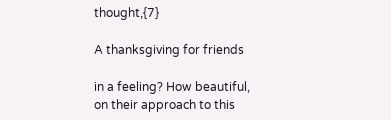thought,{7}

A thanksgiving for friends

in a feeling? How beautiful, on their approach to this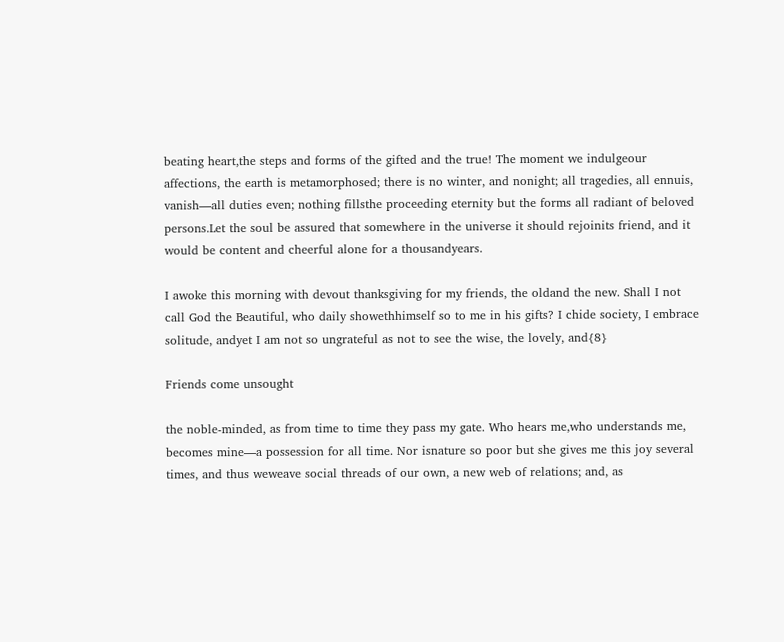beating heart,the steps and forms of the gifted and the true! The moment we indulgeour affections, the earth is metamorphosed; there is no winter, and nonight; all tragedies, all ennuis, vanish—all duties even; nothing fillsthe proceeding eternity but the forms all radiant of beloved persons.Let the soul be assured that somewhere in the universe it should rejoinits friend, and it would be content and cheerful alone for a thousandyears.

I awoke this morning with devout thanksgiving for my friends, the oldand the new. Shall I not call God the Beautiful, who daily showethhimself so to me in his gifts? I chide society, I embrace solitude, andyet I am not so ungrateful as not to see the wise, the lovely, and{8}

Friends come unsought

the noble-minded, as from time to time they pass my gate. Who hears me,who understands me, becomes mine—a possession for all time. Nor isnature so poor but she gives me this joy several times, and thus weweave social threads of our own, a new web of relations; and, as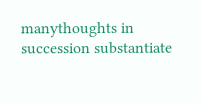manythoughts in succession substantiate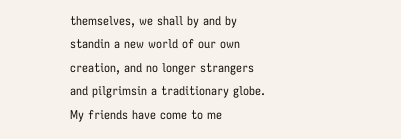themselves, we shall by and by standin a new world of our own creation, and no longer strangers and pilgrimsin a traditionary globe. My friends have come to me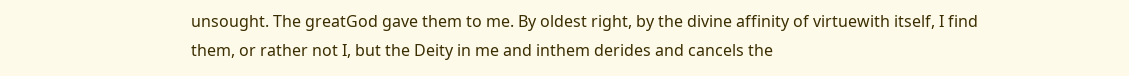unsought. The greatGod gave them to me. By oldest right, by the divine affinity of virtuewith itself, I find them, or rather not I, but the Deity in me and inthem derides and cancels the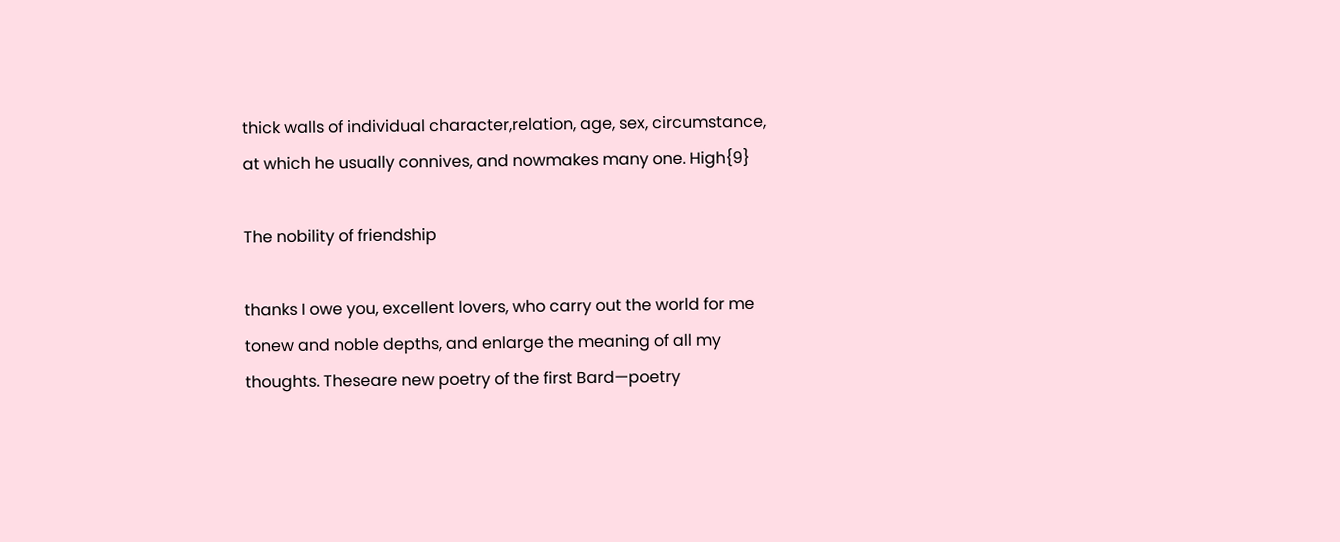thick walls of individual character,relation, age, sex, circumstance, at which he usually connives, and nowmakes many one. High{9}

The nobility of friendship

thanks I owe you, excellent lovers, who carry out the world for me tonew and noble depths, and enlarge the meaning of all my thoughts. Theseare new poetry of the first Bard—poetry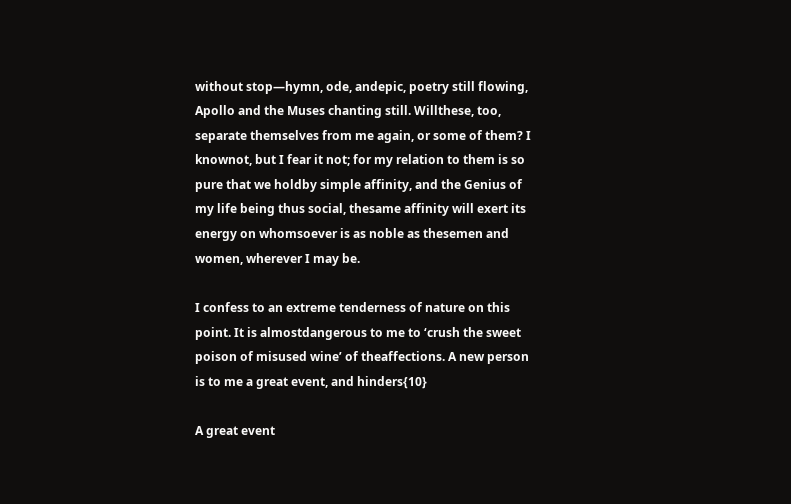without stop—hymn, ode, andepic, poetry still flowing, Apollo and the Muses chanting still. Willthese, too, separate themselves from me again, or some of them? I knownot, but I fear it not; for my relation to them is so pure that we holdby simple affinity, and the Genius of my life being thus social, thesame affinity will exert its energy on whomsoever is as noble as thesemen and women, wherever I may be.

I confess to an extreme tenderness of nature on this point. It is almostdangerous to me to ‘crush the sweet poison of misused wine’ of theaffections. A new person is to me a great event, and hinders{10}

A great event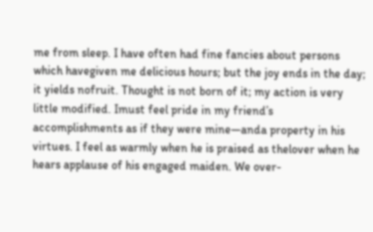me from sleep. I have often had fine fancies about persons which havegiven me delicious hours; but the joy ends in the day; it yields nofruit. Thought is not born of it; my action is very little modified. Imust feel pride in my friend’s accomplishments as if they were mine—anda property in his virtues. I feel as warmly when he is praised as thelover when he hears applause of his engaged maiden. We over-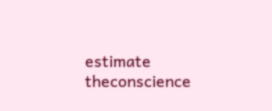estimate theconscience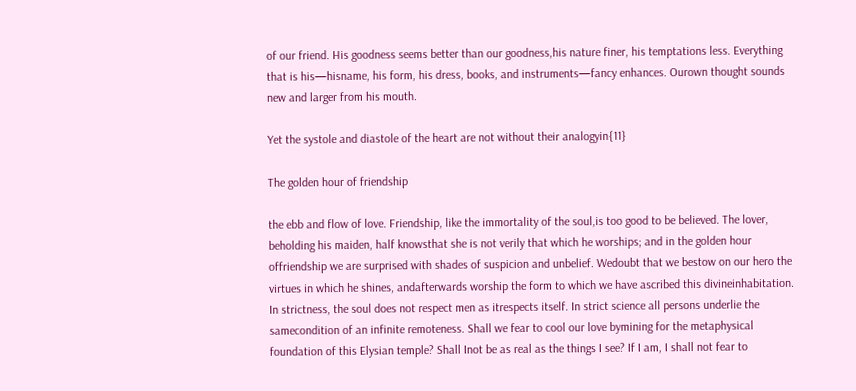of our friend. His goodness seems better than our goodness,his nature finer, his temptations less. Everything that is his—hisname, his form, his dress, books, and instruments—fancy enhances. Ourown thought sounds new and larger from his mouth.

Yet the systole and diastole of the heart are not without their analogyin{11}

The golden hour of friendship

the ebb and flow of love. Friendship, like the immortality of the soul,is too good to be believed. The lover, beholding his maiden, half knowsthat she is not verily that which he worships; and in the golden hour offriendship we are surprised with shades of suspicion and unbelief. Wedoubt that we bestow on our hero the virtues in which he shines, andafterwards worship the form to which we have ascribed this divineinhabitation. In strictness, the soul does not respect men as itrespects itself. In strict science all persons underlie the samecondition of an infinite remoteness. Shall we fear to cool our love bymining for the metaphysical foundation of this Elysian temple? Shall Inot be as real as the things I see? If I am, I shall not fear to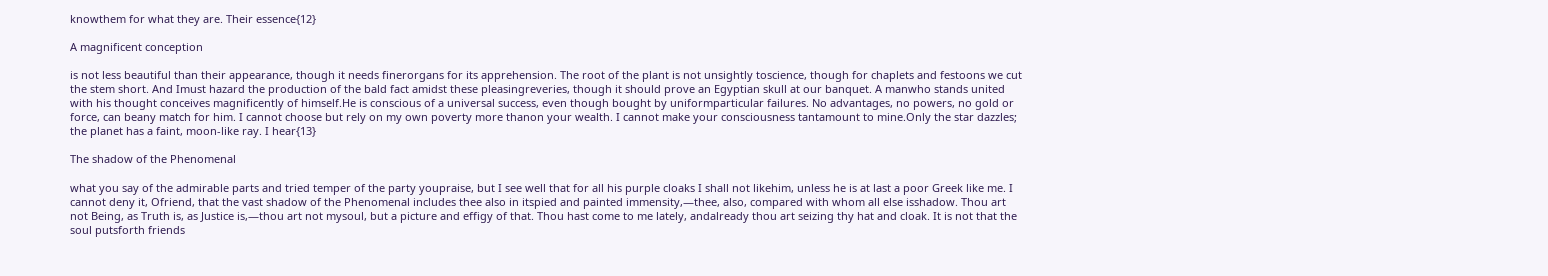knowthem for what they are. Their essence{12}

A magnificent conception

is not less beautiful than their appearance, though it needs finerorgans for its apprehension. The root of the plant is not unsightly toscience, though for chaplets and festoons we cut the stem short. And Imust hazard the production of the bald fact amidst these pleasingreveries, though it should prove an Egyptian skull at our banquet. A manwho stands united with his thought conceives magnificently of himself.He is conscious of a universal success, even though bought by uniformparticular failures. No advantages, no powers, no gold or force, can beany match for him. I cannot choose but rely on my own poverty more thanon your wealth. I cannot make your consciousness tantamount to mine.Only the star dazzles; the planet has a faint, moon-like ray. I hear{13}

The shadow of the Phenomenal

what you say of the admirable parts and tried temper of the party youpraise, but I see well that for all his purple cloaks I shall not likehim, unless he is at last a poor Greek like me. I cannot deny it, Ofriend, that the vast shadow of the Phenomenal includes thee also in itspied and painted immensity,—thee, also, compared with whom all else isshadow. Thou art not Being, as Truth is, as Justice is,—thou art not mysoul, but a picture and effigy of that. Thou hast come to me lately, andalready thou art seizing thy hat and cloak. It is not that the soul putsforth friends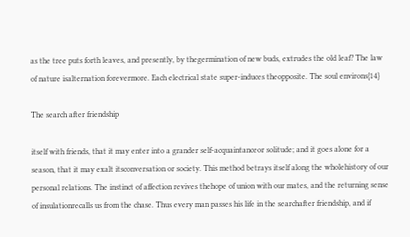as the tree puts forth leaves, and presently, by thegermination of new buds, extrudes the old leaf? The law of nature isalternation forevermore. Each electrical state super-induces theopposite. The soul environs{14}

The search after friendship

itself with friends, that it may enter into a grander self-acquaintanceor solitude; and it goes alone for a season, that it may exalt itsconversation or society. This method betrays itself along the wholehistory of our personal relations. The instinct of affection revives thehope of union with our mates, and the returning sense of insulationrecalls us from the chase. Thus every man passes his life in the searchafter friendship, and if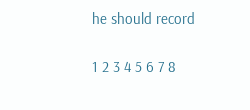he should record

1 2 3 4 5 6 7 8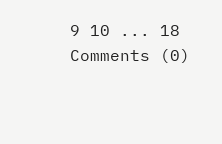9 10 ... 18
Comments (0)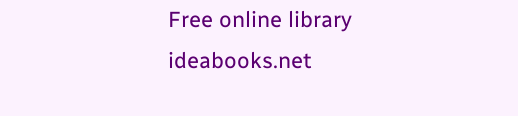Free online library ideabooks.net